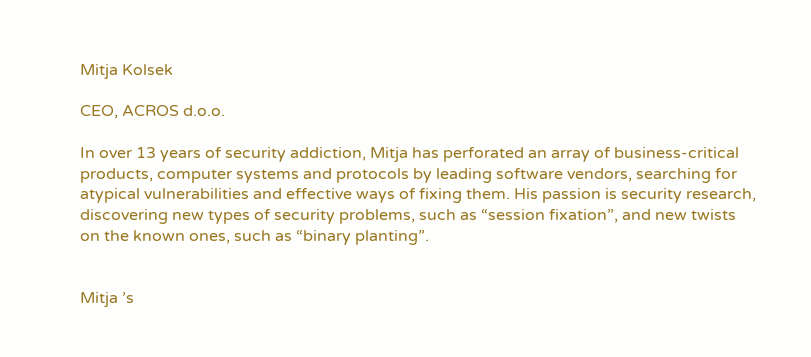Mitja Kolsek

CEO, ACROS d.o.o.

In over 13 years of security addiction, Mitja has perforated an array of business-critical products, computer systems and protocols by leading software vendors, searching for atypical vulnerabilities and effective ways of fixing them. His passion is security research, discovering new types of security problems, such as “session fixation”, and new twists on the known ones, such as “binary planting”.


Mitja ’s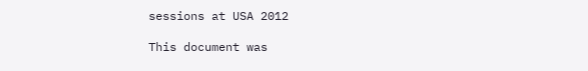sessions at USA 2012

This document was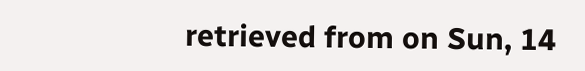retrieved from on Sun, 14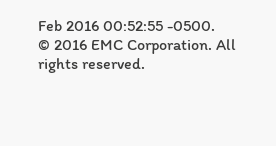Feb 2016 00:52:55 -0500.
© 2016 EMC Corporation. All rights reserved.